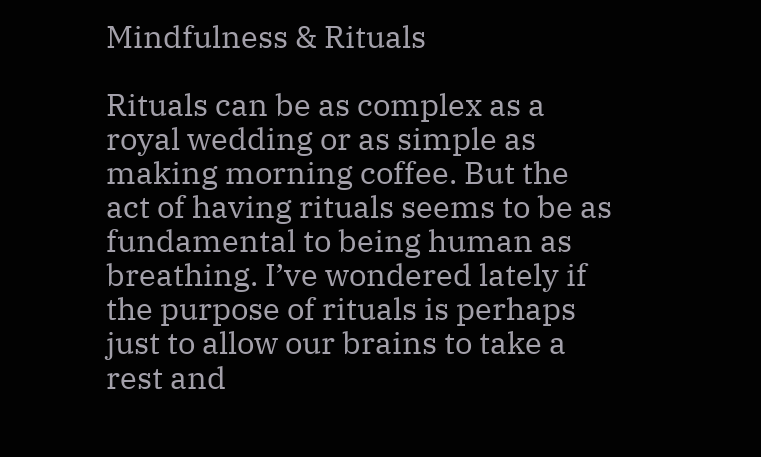Mindfulness & Rituals

Rituals can be as complex as a royal wedding or as simple as making morning coffee. But the act of having rituals seems to be as fundamental to being human as breathing. I’ve wondered lately if the purpose of rituals is perhaps just to allow our brains to take a rest and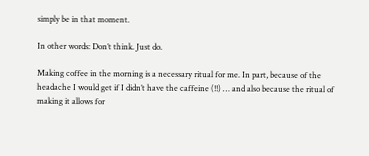simply be in that moment.

In other words: Don’t think. Just do.

Making coffee in the morning is a necessary ritual for me. In part, because of the headache I would get if I didn’t have the caffeine (!!) … and also because the ritual of making it allows for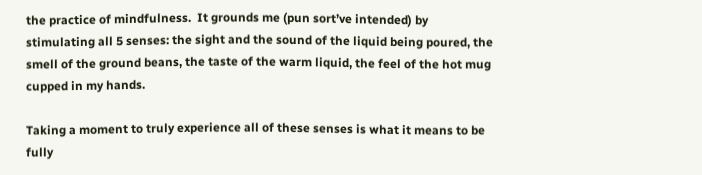the practice of mindfulness.  It grounds me (pun sort’ve intended) by stimulating all 5 senses: the sight and the sound of the liquid being poured, the smell of the ground beans, the taste of the warm liquid, the feel of the hot mug cupped in my hands.

Taking a moment to truly experience all of these senses is what it means to be fully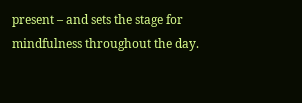present – and sets the stage for mindfulness throughout the day.